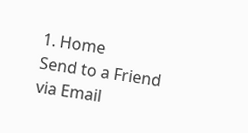1. Home
Send to a Friend via Email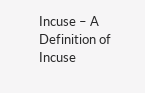Incuse – A Definition of Incuse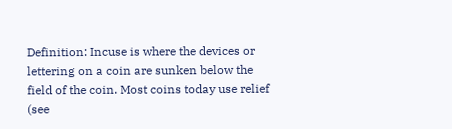Definition: Incuse is where the devices or lettering on a coin are sunken below the field of the coin. Most coins today use relief (see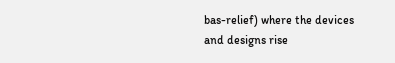bas-relief) where the devices and designs rise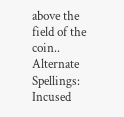above the field of the coin..
Alternate Spellings: Incused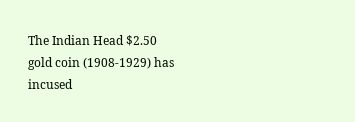The Indian Head $2.50 gold coin (1908-1929) has incused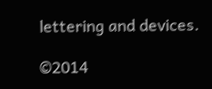lettering and devices.

©2014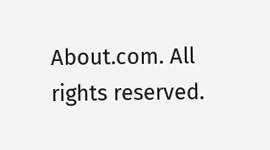About.com. All rights reserved.